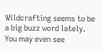Wildcrafting seems to be a big buzz word lately. You may even see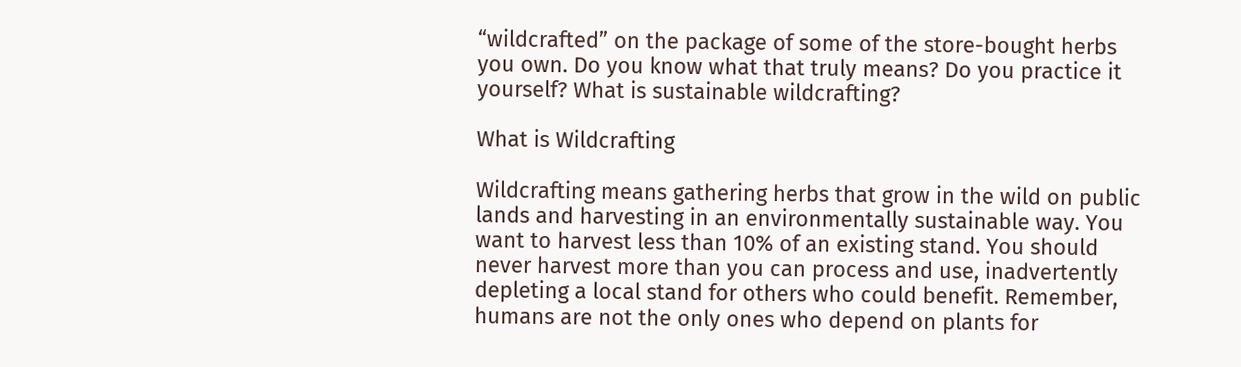“wildcrafted” on the package of some of the store-bought herbs you own. Do you know what that truly means? Do you practice it yourself? What is sustainable wildcrafting?

What is Wildcrafting

Wildcrafting means gathering herbs that grow in the wild on public lands and harvesting in an environmentally sustainable way. You want to harvest less than 10% of an existing stand. You should never harvest more than you can process and use, inadvertently depleting a local stand for others who could benefit. Remember, humans are not the only ones who depend on plants for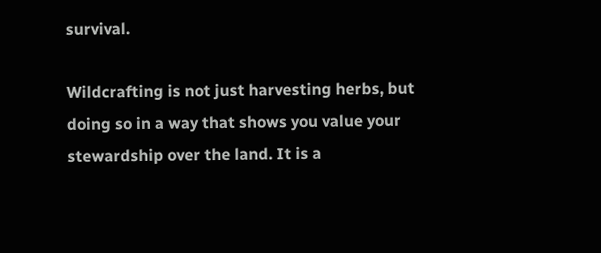survival.

Wildcrafting is not just harvesting herbs, but doing so in a way that shows you value your stewardship over the land. It is a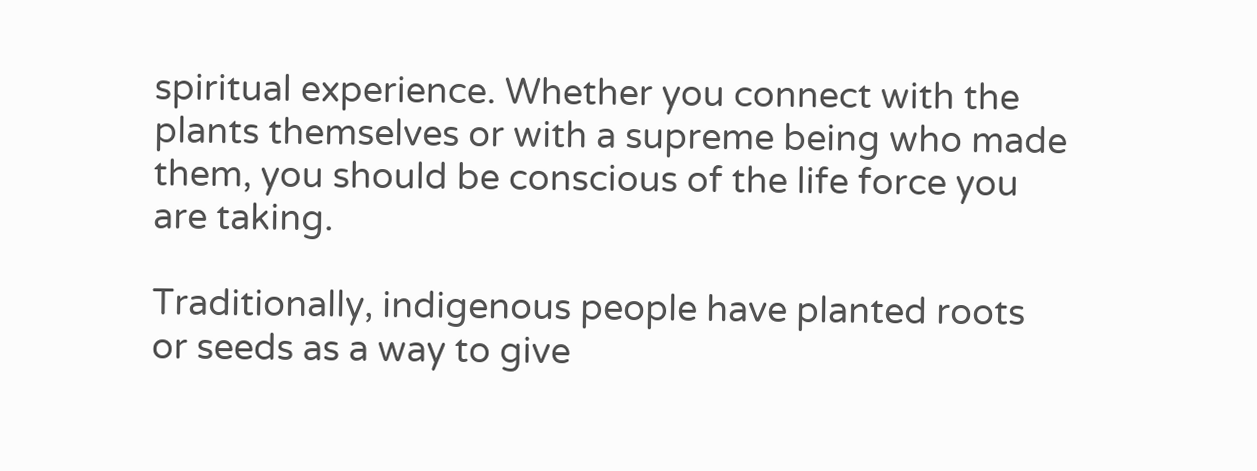spiritual experience. Whether you connect with the plants themselves or with a supreme being who made them, you should be conscious of the life force you are taking.

Traditionally, indigenous people have planted roots or seeds as a way to give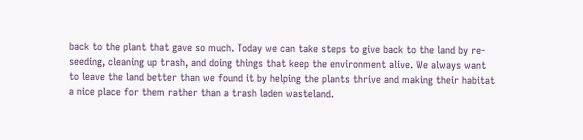back to the plant that gave so much. Today we can take steps to give back to the land by re-seeding, cleaning up trash, and doing things that keep the environment alive. We always want to leave the land better than we found it by helping the plants thrive and making their habitat a nice place for them rather than a trash laden wasteland.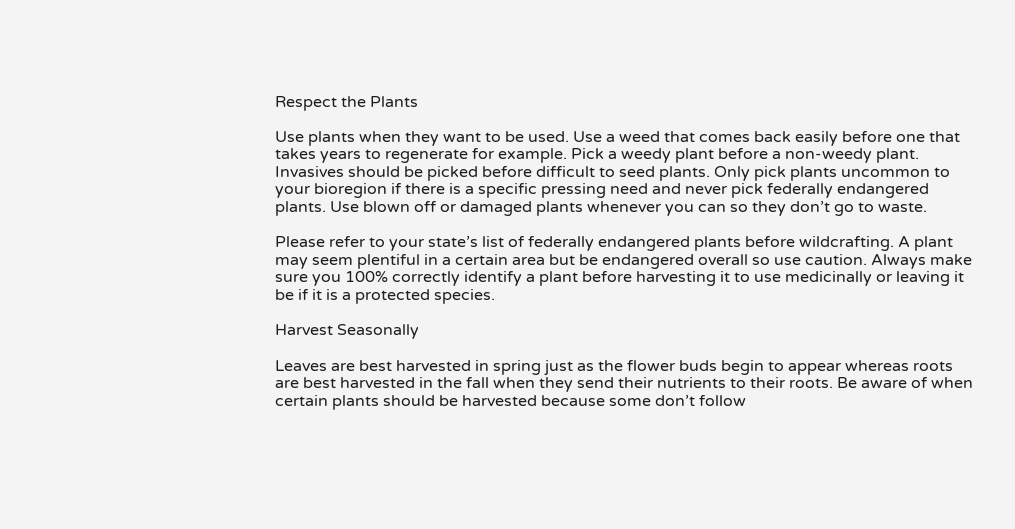Respect the Plants

Use plants when they want to be used. Use a weed that comes back easily before one that takes years to regenerate for example. Pick a weedy plant before a non-weedy plant. Invasives should be picked before difficult to seed plants. Only pick plants uncommon to your bioregion if there is a specific pressing need and never pick federally endangered plants. Use blown off or damaged plants whenever you can so they don’t go to waste.

Please refer to your state’s list of federally endangered plants before wildcrafting. A plant may seem plentiful in a certain area but be endangered overall so use caution. Always make sure you 100% correctly identify a plant before harvesting it to use medicinally or leaving it be if it is a protected species.

Harvest Seasonally

Leaves are best harvested in spring just as the flower buds begin to appear whereas roots are best harvested in the fall when they send their nutrients to their roots. Be aware of when certain plants should be harvested because some don’t follow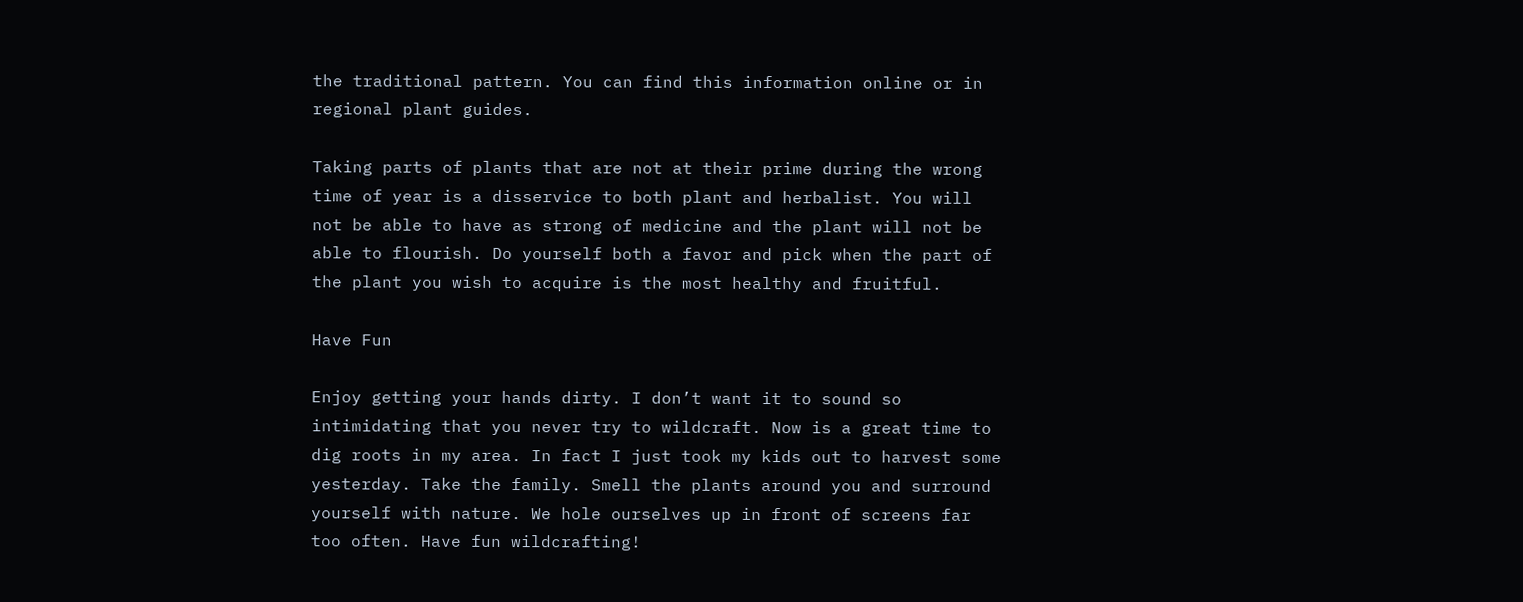the traditional pattern. You can find this information online or in regional plant guides.

Taking parts of plants that are not at their prime during the wrong time of year is a disservice to both plant and herbalist. You will not be able to have as strong of medicine and the plant will not be able to flourish. Do yourself both a favor and pick when the part of the plant you wish to acquire is the most healthy and fruitful.

Have Fun

Enjoy getting your hands dirty. I don’t want it to sound so intimidating that you never try to wildcraft. Now is a great time to dig roots in my area. In fact I just took my kids out to harvest some yesterday. Take the family. Smell the plants around you and surround yourself with nature. We hole ourselves up in front of screens far too often. Have fun wildcrafting!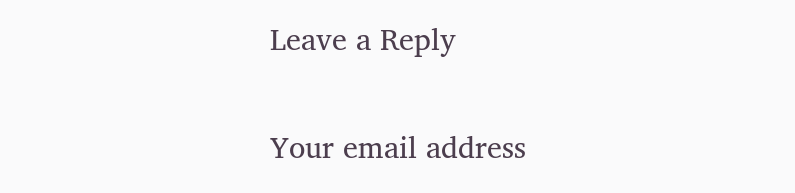Leave a Reply

Your email address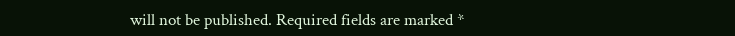will not be published. Required fields are marked *